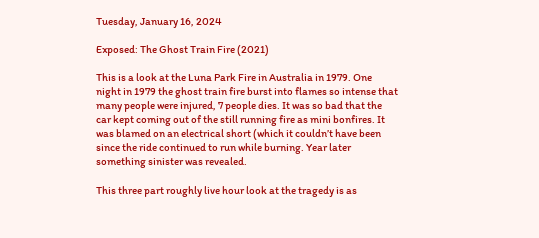Tuesday, January 16, 2024

Exposed: The Ghost Train Fire (2021)

This is a look at the Luna Park Fire in Australia in 1979. One night in 1979 the ghost train fire burst into flames so intense that many people were injured, 7 people dies. It was so bad that the car kept coming out of the still running fire as mini bonfires. It was blamed on an electrical short (which it couldn’t have been since the ride continued to run while burning. Year later something sinister was revealed.

This three part roughly live hour look at the tragedy is as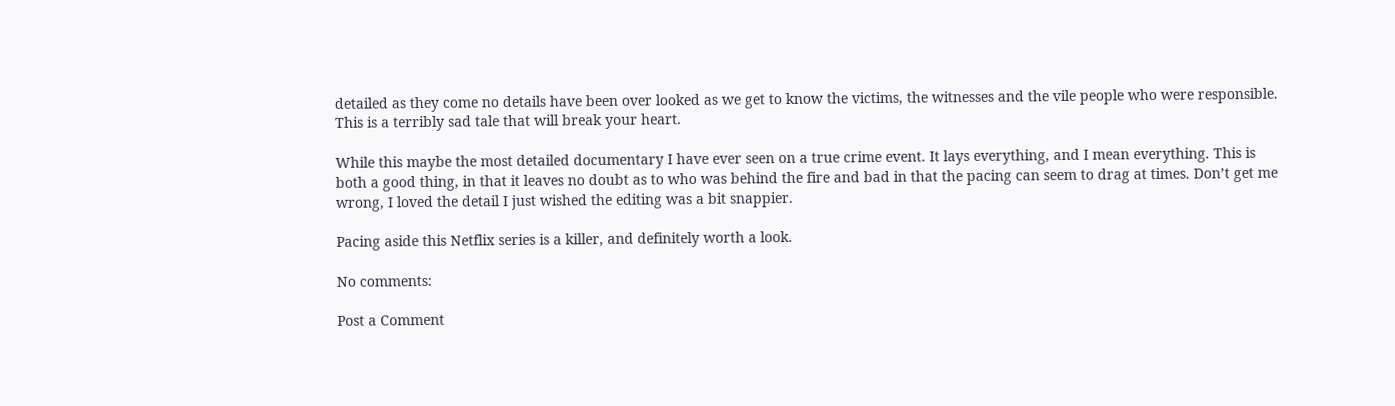detailed as they come no details have been over looked as we get to know the victims, the witnesses and the vile people who were responsible.  This is a terribly sad tale that will break your heart.

While this maybe the most detailed documentary I have ever seen on a true crime event. It lays everything, and I mean everything. This is both a good thing, in that it leaves no doubt as to who was behind the fire and bad in that the pacing can seem to drag at times. Don’t get me wrong, I loved the detail I just wished the editing was a bit snappier.

Pacing aside this Netflix series is a killer, and definitely worth a look.

No comments:

Post a Comment